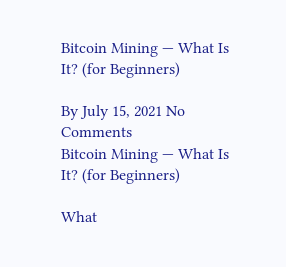Bitcoin Mining — What Is It? (for Beginners)

By July 15, 2021 No Comments
Bitcoin Mining — What Is It? (for Beginners)

What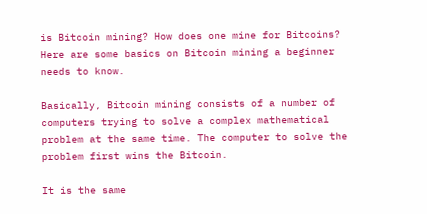is Bitcoin mining? How does one mine for Bitcoins? Here are some basics on Bitcoin mining a beginner needs to know.

Basically, Bitcoin mining consists of a number of computers trying to solve a complex mathematical problem at the same time. The computer to solve the problem first wins the Bitcoin.

It is the same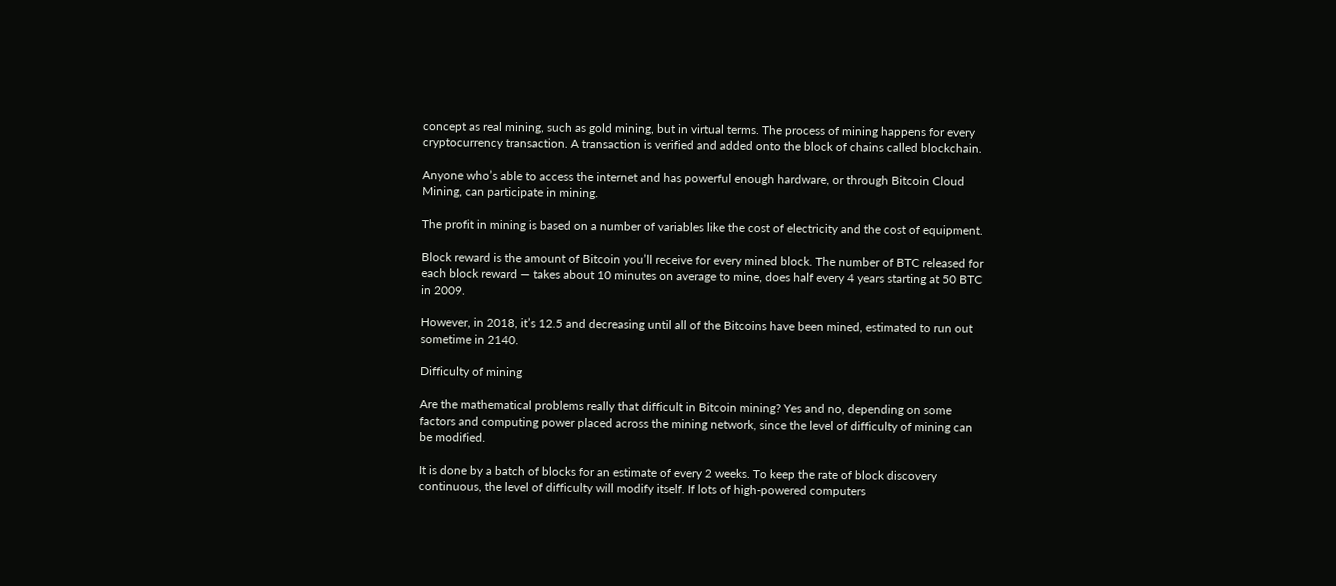concept as real mining, such as gold mining, but in virtual terms. The process of mining happens for every cryptocurrency transaction. A transaction is verified and added onto the block of chains called blockchain.

Anyone who’s able to access the internet and has powerful enough hardware, or through Bitcoin Cloud Mining, can participate in mining.

The profit in mining is based on a number of variables like the cost of electricity and the cost of equipment.

Block reward is the amount of Bitcoin you’ll receive for every mined block. The number of BTC released for each block reward — takes about 10 minutes on average to mine, does half every 4 years starting at 50 BTC in 2009.

However, in 2018, it’s 12.5 and decreasing until all of the Bitcoins have been mined, estimated to run out sometime in 2140.

Difficulty of mining

Are the mathematical problems really that difficult in Bitcoin mining? Yes and no, depending on some factors and computing power placed across the mining network, since the level of difficulty of mining can be modified.

It is done by a batch of blocks for an estimate of every 2 weeks. To keep the rate of block discovery continuous, the level of difficulty will modify itself. If lots of high-powered computers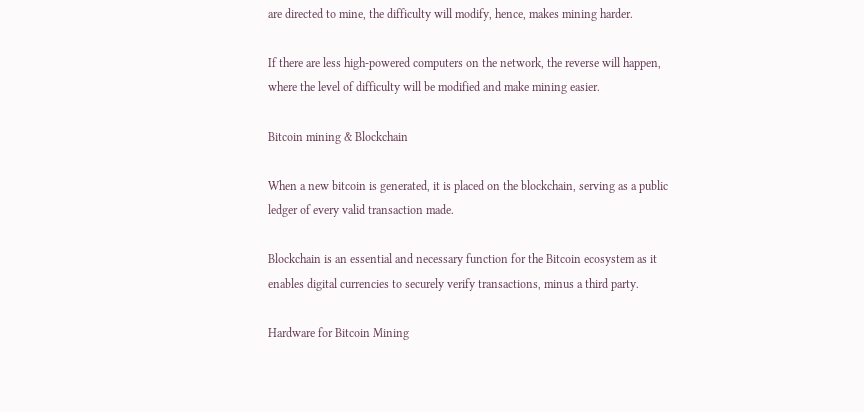are directed to mine, the difficulty will modify, hence, makes mining harder.

If there are less high-powered computers on the network, the reverse will happen, where the level of difficulty will be modified and make mining easier.

Bitcoin mining & Blockchain

When a new bitcoin is generated, it is placed on the blockchain, serving as a public ledger of every valid transaction made.

Blockchain is an essential and necessary function for the Bitcoin ecosystem as it enables digital currencies to securely verify transactions, minus a third party.

Hardware for Bitcoin Mining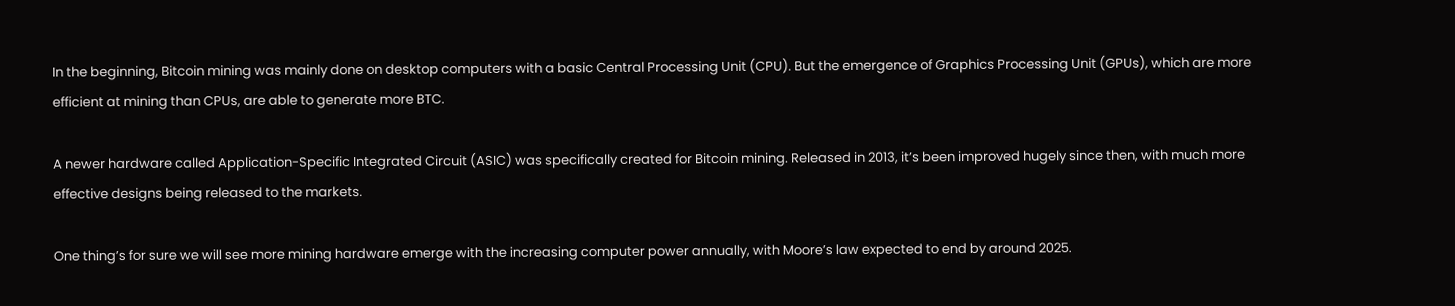In the beginning, Bitcoin mining was mainly done on desktop computers with a basic Central Processing Unit (CPU). But the emergence of Graphics Processing Unit (GPUs), which are more efficient at mining than CPUs, are able to generate more BTC.

A newer hardware called Application-Specific Integrated Circuit (ASIC) was specifically created for Bitcoin mining. Released in 2013, it’s been improved hugely since then, with much more effective designs being released to the markets.

One thing’s for sure we will see more mining hardware emerge with the increasing computer power annually, with Moore’s law expected to end by around 2025.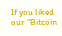If you liked our “Bitcoin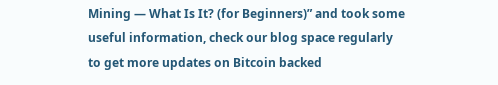Mining — What Is It? (for Beginners)” and took some useful information, check our blog space regularly to get more updates on Bitcoin backed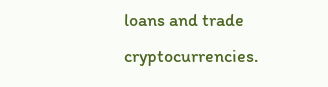loans and trade cryptocurrencies.